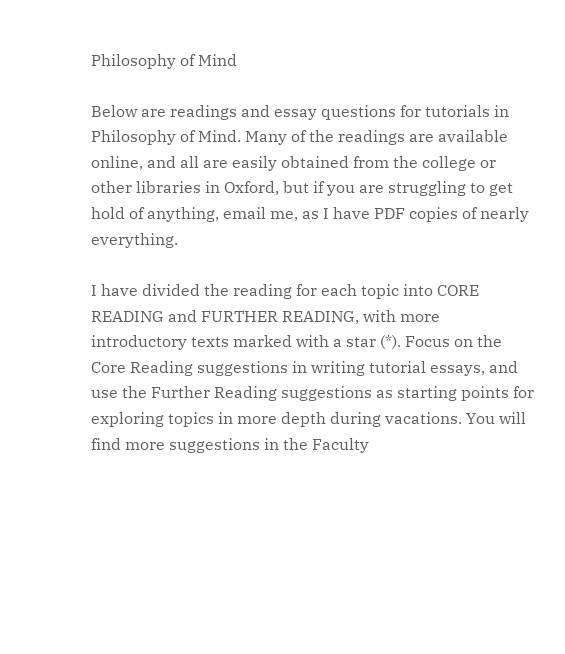Philosophy of Mind

Below are readings and essay questions for tutorials in Philosophy of Mind. Many of the readings are available online, and all are easily obtained from the college or other libraries in Oxford, but if you are struggling to get hold of anything, email me, as I have PDF copies of nearly everything.

I have divided the reading for each topic into CORE READING and FURTHER READING, with more introductory texts marked with a star (*). Focus on the Core Reading suggestions in writing tutorial essays, and use the Further Reading suggestions as starting points for exploring topics in more depth during vacations. You will find more suggestions in the Faculty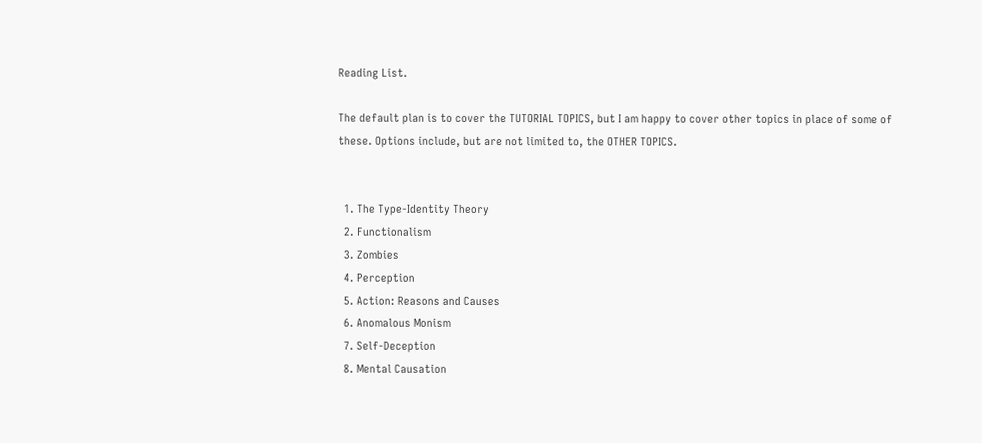Reading List.

The default plan is to cover the TUTORIAL TOPICS, but I am happy to cover other topics in place of some of these. Options include, but are not limited to, the OTHER TOPICS.


  1. The Type-Identity Theory
  2. Functionalism
  3. Zombies
  4. Perception
  5. Action: Reasons and Causes
  6. Anomalous Monism
  7. Self-Deception
  8. Mental Causation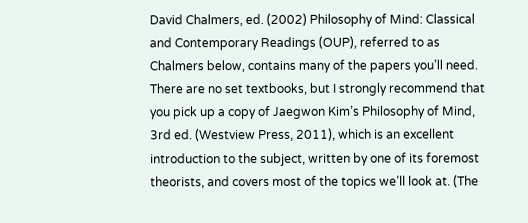David Chalmers, ed. (2002) Philosophy of Mind: Classical and Contemporary Readings (OUP), referred to as Chalmers below, contains many of the papers you’ll need. There are no set textbooks, but I strongly recommend that you pick up a copy of Jaegwon Kim’s Philosophy of Mind, 3rd ed. (Westview Press, 2011), which is an excellent introduction to the subject, written by one of its foremost theorists, and covers most of the topics we’ll look at. (The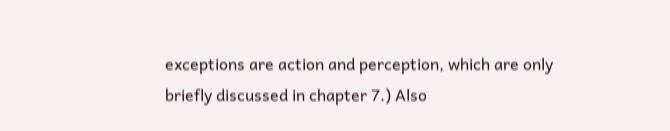exceptions are action and perception, which are only briefly discussed in chapter 7.) Also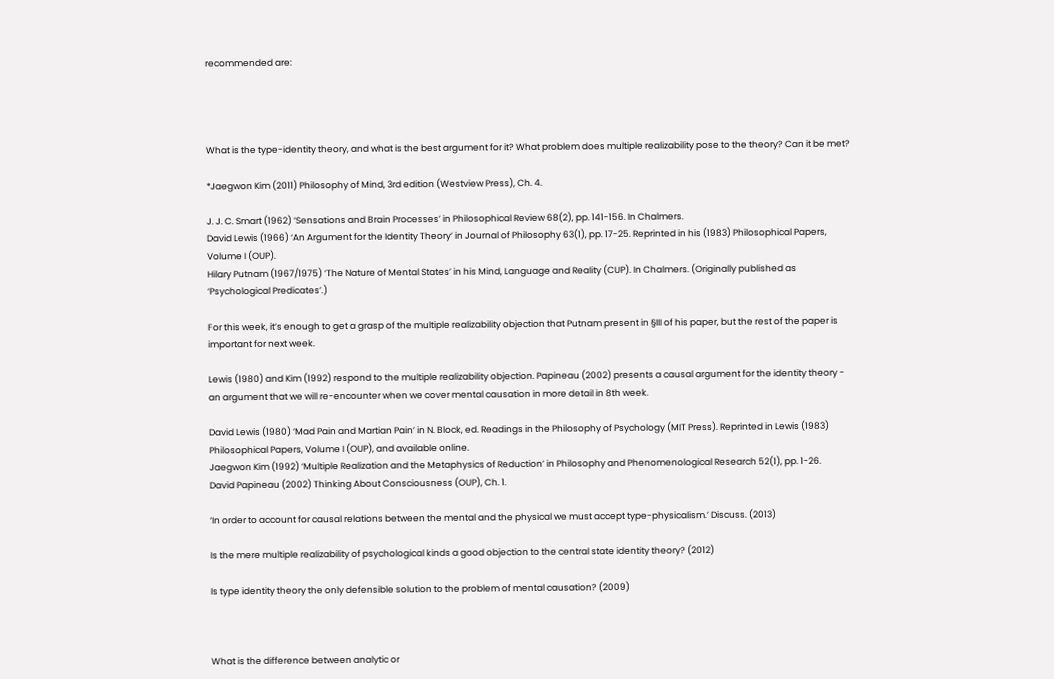recommended are:




What is the type-identity theory, and what is the best argument for it? What problem does multiple realizability pose to the theory? Can it be met?

*Jaegwon Kim (2011) Philosophy of Mind, 3rd edition (Westview Press), Ch. 4.

J. J. C. Smart (1962) ‘Sensations and Brain Processes’ in Philosophical Review 68(2), pp. 141-156. In Chalmers.
David Lewis (1966) ‘An Argument for the Identity Theory’ in Journal of Philosophy 63(1), pp. 17-25. Reprinted in his (1983) Philosophical Papers, Volume I (OUP).
Hilary Putnam (1967/1975) ‘The Nature of Mental States’ in his Mind, Language and Reality (CUP). In Chalmers. (Originally published as ‘Psychological Predicates’.)

For this week, it’s enough to get a grasp of the multiple realizability objection that Putnam present in §III of his paper, but the rest of the paper is important for next week.

Lewis (1980) and Kim (1992) respond to the multiple realizability objection. Papineau (2002) presents a causal argument for the identity theory - an argument that we will re-encounter when we cover mental causation in more detail in 8th week.

David Lewis (1980) ‘Mad Pain and Martian Pain’ in N. Block, ed. Readings in the Philosophy of Psychology (MIT Press). Reprinted in Lewis (1983) Philosophical Papers, Volume I (OUP), and available online.
Jaegwon Kim (1992) ‘Multiple Realization and the Metaphysics of Reduction’ in Philosophy and Phenomenological Research 52(1), pp. 1-26.
David Papineau (2002) Thinking About Consciousness (OUP), Ch. 1.

‘In order to account for causal relations between the mental and the physical we must accept type-physicalism.’ Discuss. (2013)

Is the mere multiple realizability of psychological kinds a good objection to the central state identity theory? (2012)

Is type identity theory the only defensible solution to the problem of mental causation? (2009)



What is the difference between analytic or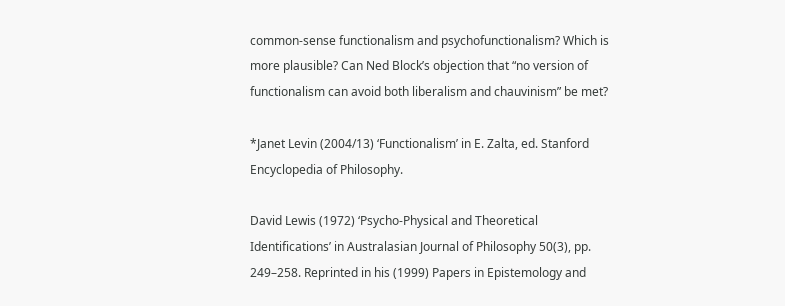common-sense functionalism and psychofunctionalism? Which is more plausible? Can Ned Block’s objection that “no version of functionalism can avoid both liberalism and chauvinism” be met?

*Janet Levin (2004/13) ‘Functionalism’ in E. Zalta, ed. Stanford Encyclopedia of Philosophy.

David Lewis (1972) ‘Psycho-Physical and Theoretical Identifications’ in Australasian Journal of Philosophy 50(3), pp. 249–258. Reprinted in his (1999) Papers in Epistemology and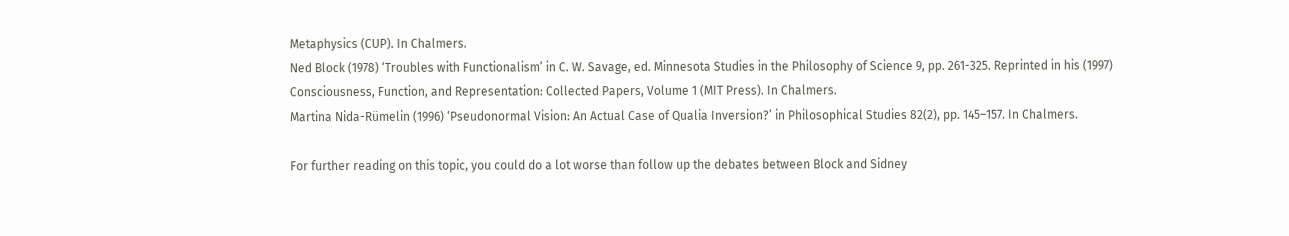Metaphysics (CUP). In Chalmers.
Ned Block (1978) ‘Troubles with Functionalism’ in C. W. Savage, ed. Minnesota Studies in the Philosophy of Science 9, pp. 261-325. Reprinted in his (1997) Consciousness, Function, and Representation: Collected Papers, Volume 1 (MIT Press). In Chalmers.
Martina Nida-Rümelin (1996) ‘Pseudonormal Vision: An Actual Case of Qualia Inversion?’ in Philosophical Studies 82(2), pp. 145–157. In Chalmers.

For further reading on this topic, you could do a lot worse than follow up the debates between Block and Sidney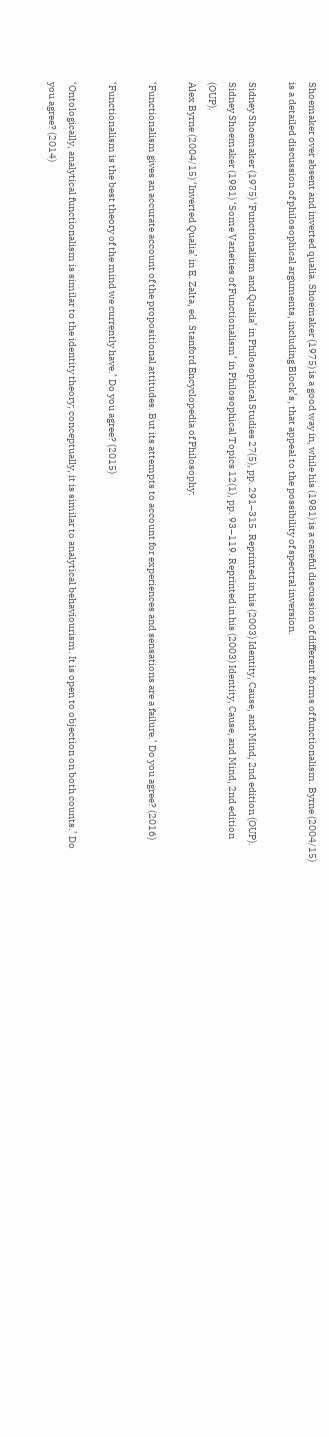Shoemaker over absent and inverted qualia. Shoemaker (1975) is a good way in, while his (1981) is a careful discussion of different forms of functionalism. Byrne (2004/15) is a detailed discussion of philosophical arguments, including Block’s, that appeal to the possibility of spectral inversion.

Sidney Shoemaker (1975) ‘Functionalism and Qualia’ in Philosophical Studies 27(5), pp. 291–315. Reprinted in his (2003) Identity, Cause, and Mind, 2nd edition (OUP).
Sidney Shoemaker (1981) ‘Some Varieties of Functionalism’ in Philosophical Topics 12(1), pp. 93–119. Reprinted in his (2003) Identity, Cause, and Mind, 2nd edition (OUP).
Alex Byrne (2004/15) ‘Inverted Qualia’ in E. Zalta, ed. Stanford Encyclopedia of Philosophy:

‘Functionalism gives an accurate account of the propositional attitudes. But its attempts to account for experiences and sensations are a failure.’ Do you agree? (2016)

‘Functionalism is the best theory of the mind we currently have.’ Do you agree? (2015)

‘Ontologically, analytical functionalism is similar to the identity theory; conceptually, it is similar to analytical behaviourism. It is open to objection on both counts.’ Do you agree? (2014)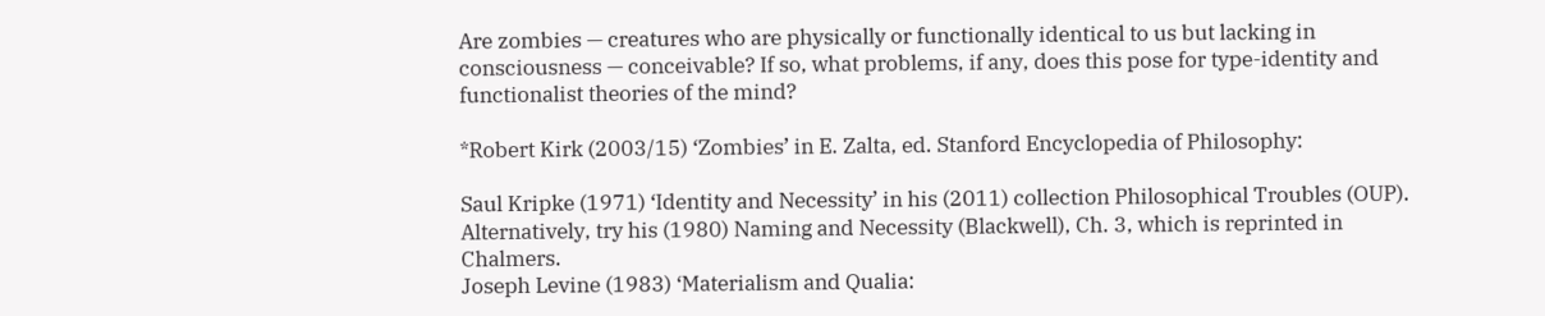Are zombies — creatures who are physically or functionally identical to us but lacking in consciousness — conceivable? If so, what problems, if any, does this pose for type-identity and functionalist theories of the mind?

*Robert Kirk (2003/15) ‘Zombies’ in E. Zalta, ed. Stanford Encyclopedia of Philosophy:

Saul Kripke (1971) ‘Identity and Necessity’ in his (2011) collection Philosophical Troubles (OUP). Alternatively, try his (1980) Naming and Necessity (Blackwell), Ch. 3, which is reprinted in Chalmers.
Joseph Levine (1983) ‘Materialism and Qualia: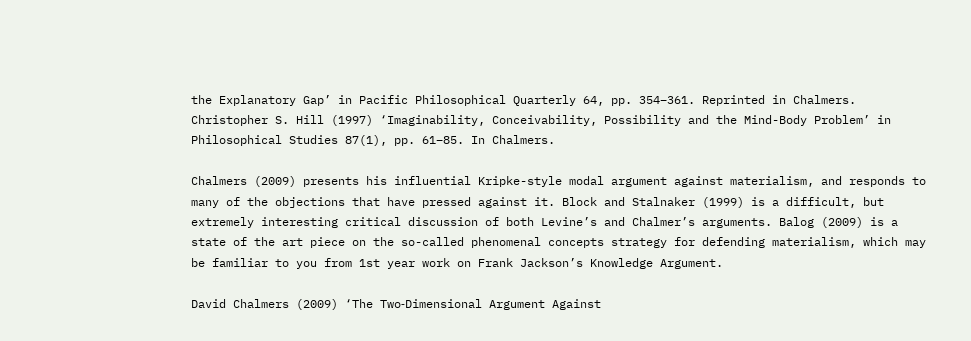the Explanatory Gap’ in Pacific Philosophical Quarterly 64, pp. 354–361. Reprinted in Chalmers.
Christopher S. Hill (1997) ‘Imaginability, Conceivability, Possibility and the Mind-Body Problem’ in Philosophical Studies 87(1), pp. 61–85. In Chalmers.

Chalmers (2009) presents his influential Kripke-style modal argument against materialism, and responds to many of the objections that have pressed against it. Block and Stalnaker (1999) is a difficult, but extremely interesting critical discussion of both Levine’s and Chalmer’s arguments. Balog (2009) is a state of the art piece on the so-called phenomenal concepts strategy for defending materialism, which may be familiar to you from 1st year work on Frank Jackson’s Knowledge Argument.

David Chalmers (2009) ‘The Two‐Dimensional Argument Against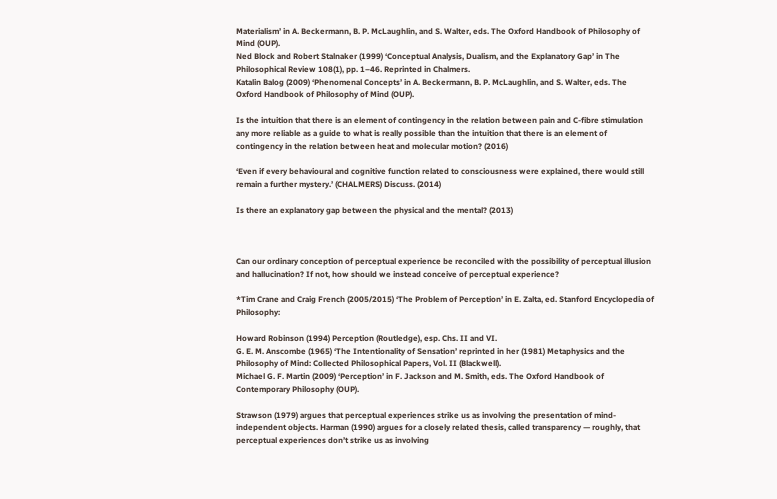Materialism’ in A. Beckermann, B. P. McLaughlin, and S. Walter, eds. The Oxford Handbook of Philosophy of Mind (OUP).
Ned Block and Robert Stalnaker (1999) ‘Conceptual Analysis, Dualism, and the Explanatory Gap’ in The Philosophical Review 108(1), pp. 1–46. Reprinted in Chalmers.
Katalin Balog (2009) ‘Phenomenal Concepts’ in A. Beckermann, B. P. McLaughlin, and S. Walter, eds. The Oxford Handbook of Philosophy of Mind (OUP).

Is the intuition that there is an element of contingency in the relation between pain and C-fibre stimulation any more reliable as a guide to what is really possible than the intuition that there is an element of contingency in the relation between heat and molecular motion? (2016)

‘Even if every behavioural and cognitive function related to consciousness were explained, there would still remain a further mystery.’ (CHALMERS) Discuss. (2014)

Is there an explanatory gap between the physical and the mental? (2013)



Can our ordinary conception of perceptual experience be reconciled with the possibility of perceptual illusion and hallucination? If not, how should we instead conceive of perceptual experience?

*Tim Crane and Craig French (2005/2015) ‘The Problem of Perception’ in E. Zalta, ed. Stanford Encyclopedia of Philosophy:

Howard Robinson (1994) Perception (Routledge), esp. Chs. II and VI.
G. E. M. Anscombe (1965) ‘The Intentionality of Sensation’ reprinted in her (1981) Metaphysics and the Philosophy of Mind: Collected Philosophical Papers, Vol. II (Blackwell).
Michael G. F. Martin (2009) ‘Perception’ in F. Jackson and M. Smith, eds. The Oxford Handbook of Contemporary Philosophy (OUP).

Strawson (1979) argues that perceptual experiences strike us as involving the presentation of mind-independent objects. Harman (1990) argues for a closely related thesis, called transparency — roughly, that perceptual experiences don’t strike us as involving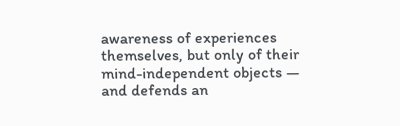awareness of experiences themselves, but only of their mind-independent objects — and defends an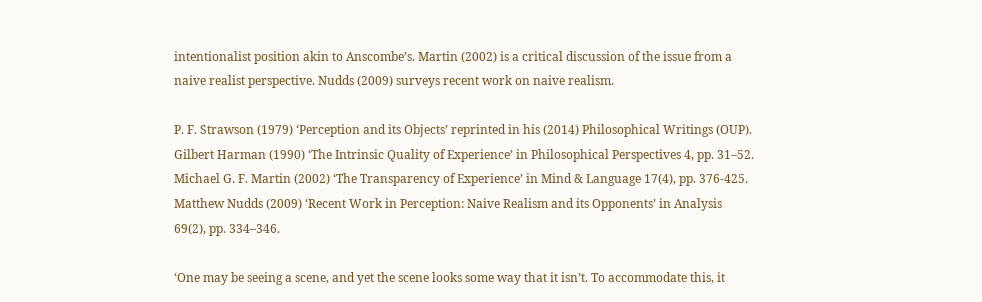intentionalist position akin to Anscombe’s. Martin (2002) is a critical discussion of the issue from a naive realist perspective. Nudds (2009) surveys recent work on naive realism.

P. F. Strawson (1979) ‘Perception and its Objects’ reprinted in his (2014) Philosophical Writings (OUP).
Gilbert Harman (1990) ‘The Intrinsic Quality of Experience’ in Philosophical Perspectives 4, pp. 31–52.
Michael G. F. Martin (2002) ‘The Transparency of Experience’ in Mind & Language 17(4), pp. 376-425.
Matthew Nudds (2009) ‘Recent Work in Perception: Naive Realism and its Opponents’ in Analysis 69(2), pp. 334–346.

‘One may be seeing a scene, and yet the scene looks some way that it isn’t. To accommodate this, it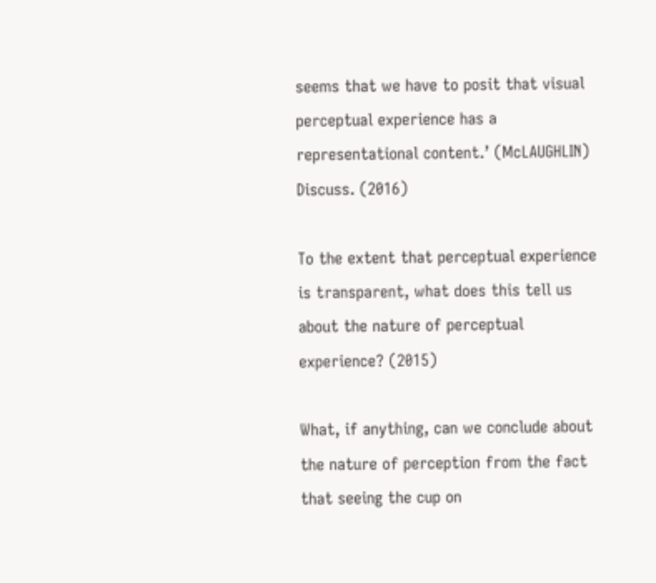seems that we have to posit that visual perceptual experience has a representational content.’ (McLAUGHLIN) Discuss. (2016)

To the extent that perceptual experience is transparent, what does this tell us about the nature of perceptual experience? (2015)

What, if anything, can we conclude about the nature of perception from the fact that seeing the cup on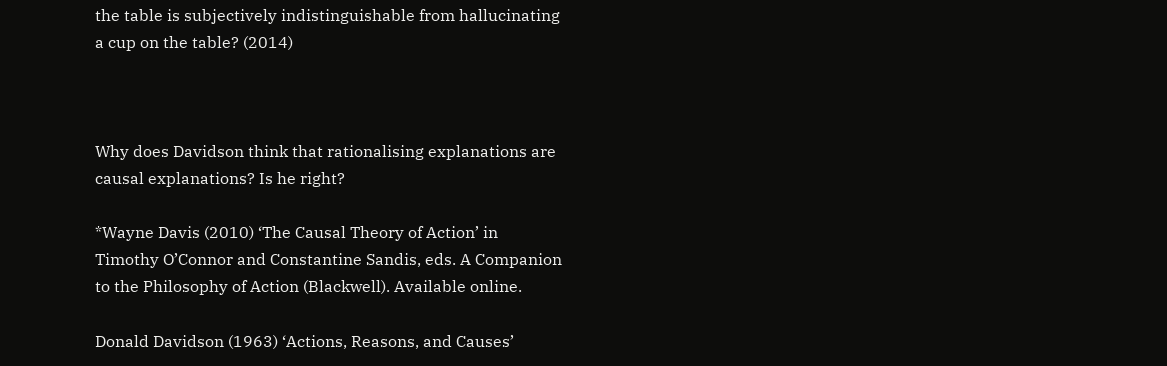the table is subjectively indistinguishable from hallucinating a cup on the table? (2014)



Why does Davidson think that rationalising explanations are causal explanations? Is he right?

*Wayne Davis (2010) ‘The Causal Theory of Action’ in Timothy O’Connor and Constantine Sandis, eds. A Companion to the Philosophy of Action (Blackwell). Available online.

Donald Davidson (1963) ‘Actions, Reasons, and Causes’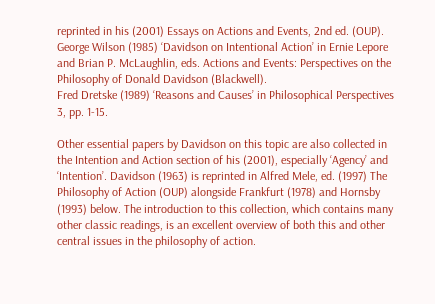reprinted in his (2001) Essays on Actions and Events, 2nd ed. (OUP).
George Wilson (1985) ‘Davidson on Intentional Action’ in Ernie Lepore and Brian P. McLaughlin, eds. Actions and Events: Perspectives on the Philosophy of Donald Davidson (Blackwell).
Fred Dretske (1989) ‘Reasons and Causes’ in Philosophical Perspectives 3, pp. 1-15.

Other essential papers by Davidson on this topic are also collected in the Intention and Action section of his (2001), especially ‘Agency’ and ‘Intention’. Davidson (1963) is reprinted in Alfred Mele, ed. (1997) The Philosophy of Action (OUP) alongside Frankfurt (1978) and Hornsby (1993) below. The introduction to this collection, which contains many other classic readings, is an excellent overview of both this and other central issues in the philosophy of action.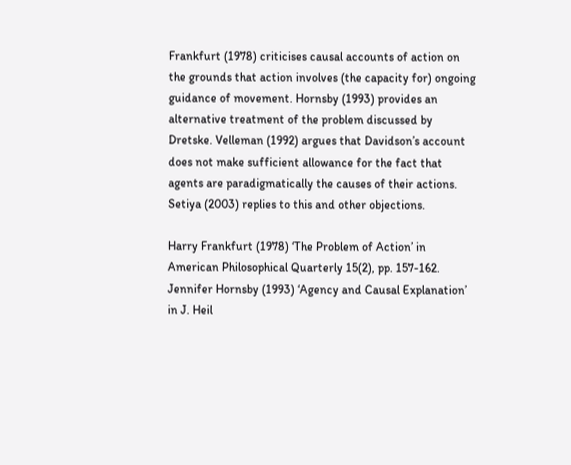Frankfurt (1978) criticises causal accounts of action on the grounds that action involves (the capacity for) ongoing guidance of movement. Hornsby (1993) provides an alternative treatment of the problem discussed by Dretske. Velleman (1992) argues that Davidson’s account does not make sufficient allowance for the fact that agents are paradigmatically the causes of their actions. Setiya (2003) replies to this and other objections.

Harry Frankfurt (1978) ‘The Problem of Action’ in American Philosophical Quarterly 15(2), pp. 157-162.
Jennifer Hornsby (1993) ‘Agency and Causal Explanation’ in J. Heil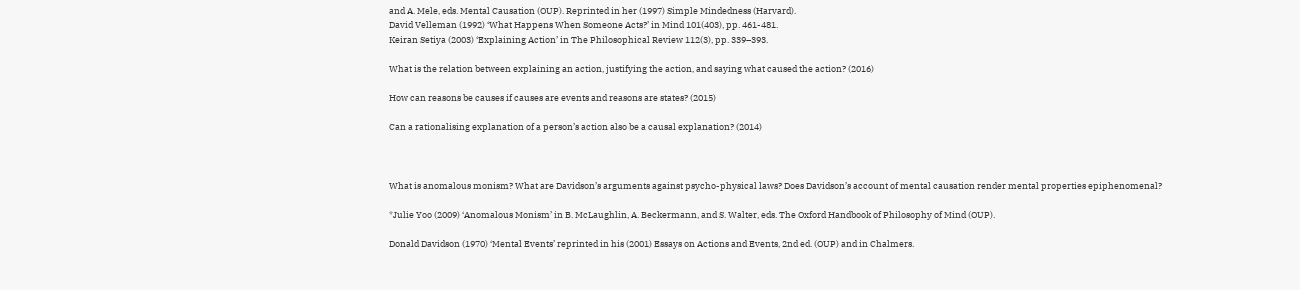and A. Mele, eds. Mental Causation (OUP). Reprinted in her (1997) Simple Mindedness (Harvard).
David Velleman (1992) ‘What Happens When Someone Acts?’ in Mind 101(403), pp. 461-481.
Keiran Setiya (2003) ‘Explaining Action’ in The Philosophical Review 112(3), pp. 339–393.

What is the relation between explaining an action, justifying the action, and saying what caused the action? (2016)

How can reasons be causes if causes are events and reasons are states? (2015)

Can a rationalising explanation of a person’s action also be a causal explanation? (2014)



What is anomalous monism? What are Davidson’s arguments against psycho-physical laws? Does Davidson’s account of mental causation render mental properties epiphenomenal?

*Julie Yoo (2009) ‘Anomalous Monism’ in B. McLaughlin, A. Beckermann, and S. Walter, eds. The Oxford Handbook of Philosophy of Mind (OUP).

Donald Davidson (1970) ‘Mental Events’ reprinted in his (2001) Essays on Actions and Events, 2nd ed. (OUP) and in Chalmers.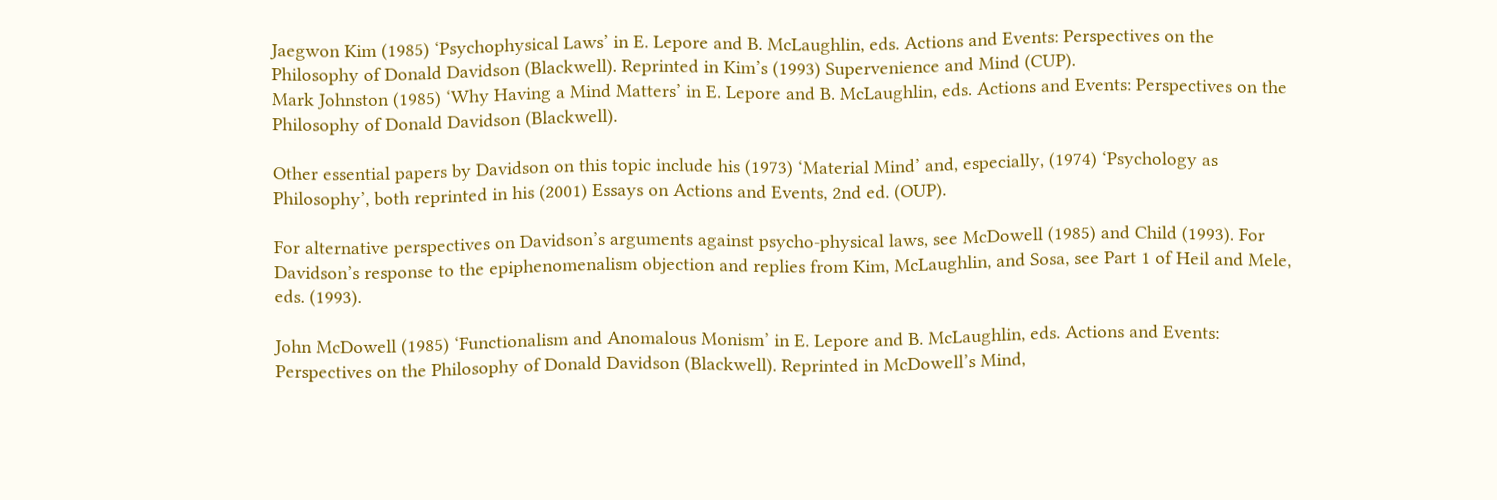Jaegwon Kim (1985) ‘Psychophysical Laws’ in E. Lepore and B. McLaughlin, eds. Actions and Events: Perspectives on the Philosophy of Donald Davidson (Blackwell). Reprinted in Kim’s (1993) Supervenience and Mind (CUP).
Mark Johnston (1985) ‘Why Having a Mind Matters’ in E. Lepore and B. McLaughlin, eds. Actions and Events: Perspectives on the Philosophy of Donald Davidson (Blackwell).

Other essential papers by Davidson on this topic include his (1973) ‘Material Mind’ and, especially, (1974) ‘Psychology as Philosophy’, both reprinted in his (2001) Essays on Actions and Events, 2nd ed. (OUP).

For alternative perspectives on Davidson’s arguments against psycho-physical laws, see McDowell (1985) and Child (1993). For Davidson’s response to the epiphenomenalism objection and replies from Kim, McLaughlin, and Sosa, see Part 1 of Heil and Mele, eds. (1993).

John McDowell (1985) ‘Functionalism and Anomalous Monism’ in E. Lepore and B. McLaughlin, eds. Actions and Events: Perspectives on the Philosophy of Donald Davidson (Blackwell). Reprinted in McDowell’s Mind,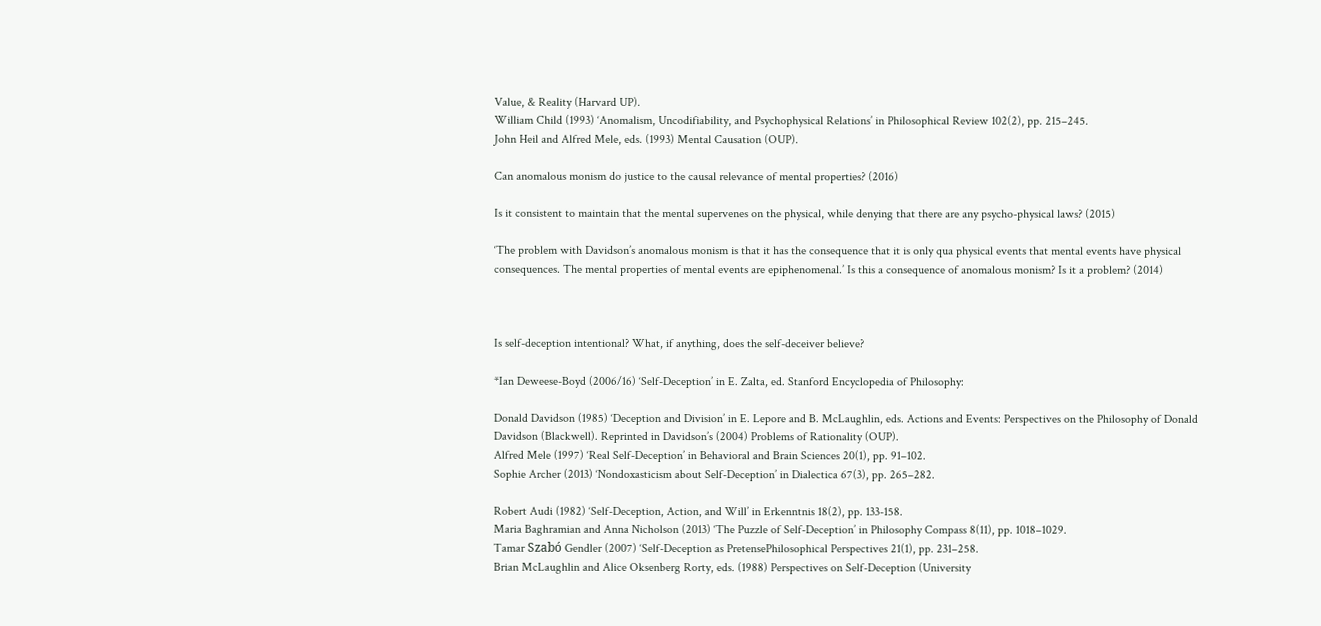Value, & Reality (Harvard UP).
William Child (1993) ‘Anomalism, Uncodifiability, and Psychophysical Relations’ in Philosophical Review 102(2), pp. 215–245.
John Heil and Alfred Mele, eds. (1993) Mental Causation (OUP).

Can anomalous monism do justice to the causal relevance of mental properties? (2016)

Is it consistent to maintain that the mental supervenes on the physical, while denying that there are any psycho-physical laws? (2015)

‘The problem with Davidson’s anomalous monism is that it has the consequence that it is only qua physical events that mental events have physical consequences. The mental properties of mental events are epiphenomenal.’ Is this a consequence of anomalous monism? Is it a problem? (2014)



Is self-deception intentional? What, if anything, does the self-deceiver believe?

*Ian Deweese-Boyd (2006/16) ‘Self-Deception’ in E. Zalta, ed. Stanford Encyclopedia of Philosophy:

Donald Davidson (1985) ‘Deception and Division’ in E. Lepore and B. McLaughlin, eds. Actions and Events: Perspectives on the Philosophy of Donald Davidson (Blackwell). Reprinted in Davidson’s (2004) Problems of Rationality (OUP).
Alfred Mele (1997) ‘Real Self-Deception’ in Behavioral and Brain Sciences 20(1), pp. 91–102.
Sophie Archer (2013) ‘Nondoxasticism about Self-Deception’ in Dialectica 67(3), pp. 265–282.

Robert Audi (1982) ‘Self-Deception, Action, and Will’ in Erkenntnis 18(2), pp. 133-158.
Maria Baghramian and Anna Nicholson (2013) ‘The Puzzle of Self-Deception’ in Philosophy Compass 8(11), pp. 1018–1029.
Tamar Szabó Gendler (2007) ‘Self-Deception as PretensePhilosophical Perspectives 21(1), pp. 231–258.
Brian McLaughlin and Alice Oksenberg Rorty, eds. (1988) Perspectives on Self-Deception (University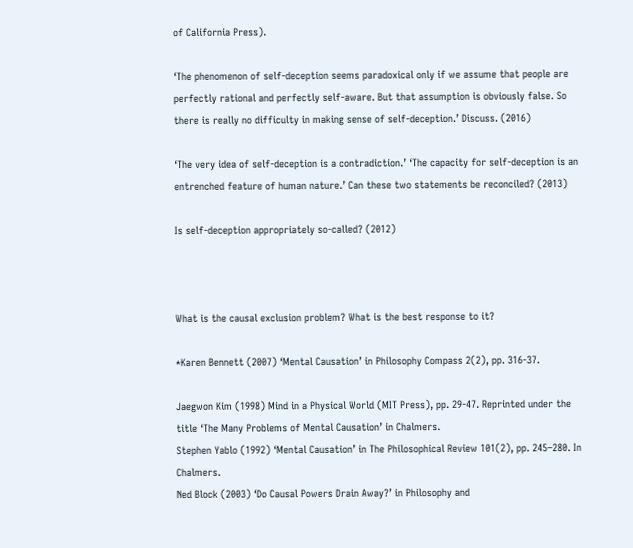of California Press).

‘The phenomenon of self-deception seems paradoxical only if we assume that people are perfectly rational and perfectly self-aware. But that assumption is obviously false. So there is really no difficulty in making sense of self-deception.’ Discuss. (2016)

‘The very idea of self-deception is a contradiction.’ ‘The capacity for self-deception is an entrenched feature of human nature.’ Can these two statements be reconciled? (2013)

Is self-deception appropriately so-called? (2012)



What is the causal exclusion problem? What is the best response to it?

*Karen Bennett (2007) ‘Mental Causation’ in Philosophy Compass 2(2), pp. 316-37.

Jaegwon Kim (1998) Mind in a Physical World (MIT Press), pp. 29-47. Reprinted under the title ‘The Many Problems of Mental Causation’ in Chalmers.
Stephen Yablo (1992) ‘Mental Causation’ in The Philosophical Review 101(2), pp. 245–280. In Chalmers.
Ned Block (2003) ‘Do Causal Powers Drain Away?’ in Philosophy and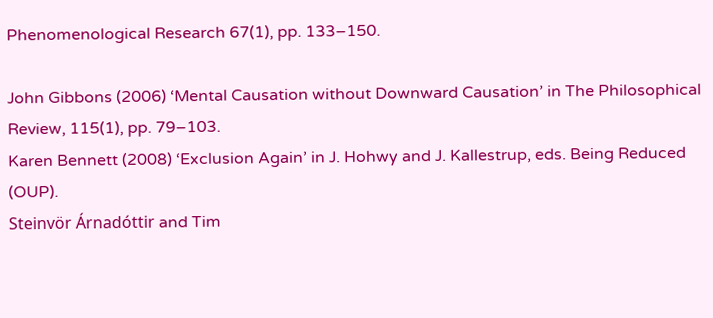Phenomenological Research 67(1), pp. 133–150.

John Gibbons (2006) ‘Mental Causation without Downward Causation’ in The Philosophical Review, 115(1), pp. 79–103.
Karen Bennett (2008) ‘Exclusion Again’ in J. Hohwy and J. Kallestrup, eds. Being Reduced (OUP).
Steinvör Árnadóttir and Tim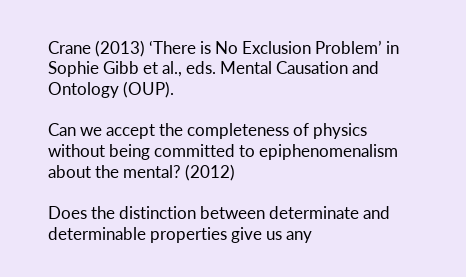Crane (2013) ‘There is No Exclusion Problem’ in Sophie Gibb et al., eds. Mental Causation and Ontology (OUP).

Can we accept the completeness of physics without being committed to epiphenomenalism about the mental? (2012)

Does the distinction between determinate and determinable properties give us any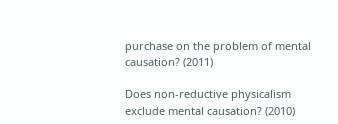purchase on the problem of mental causation? (2011)

Does non-reductive physicalism exclude mental causation? (2010)